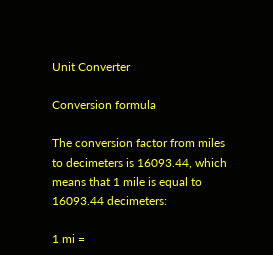Unit Converter

Conversion formula

The conversion factor from miles to decimeters is 16093.44, which means that 1 mile is equal to 16093.44 decimeters:

1 mi =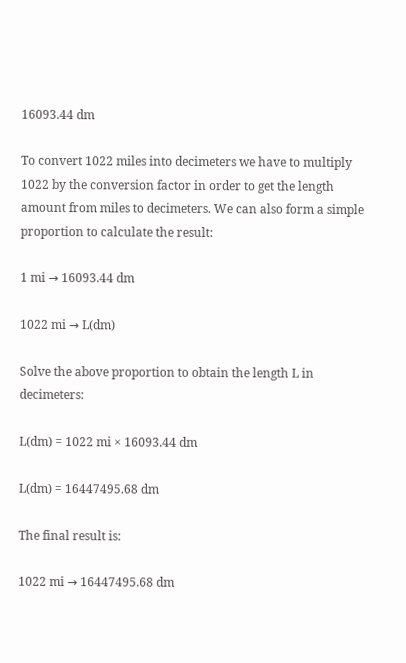16093.44 dm

To convert 1022 miles into decimeters we have to multiply 1022 by the conversion factor in order to get the length amount from miles to decimeters. We can also form a simple proportion to calculate the result:

1 mi → 16093.44 dm

1022 mi → L(dm)

Solve the above proportion to obtain the length L in decimeters:

L(dm) = 1022 mi × 16093.44 dm

L(dm) = 16447495.68 dm

The final result is:

1022 mi → 16447495.68 dm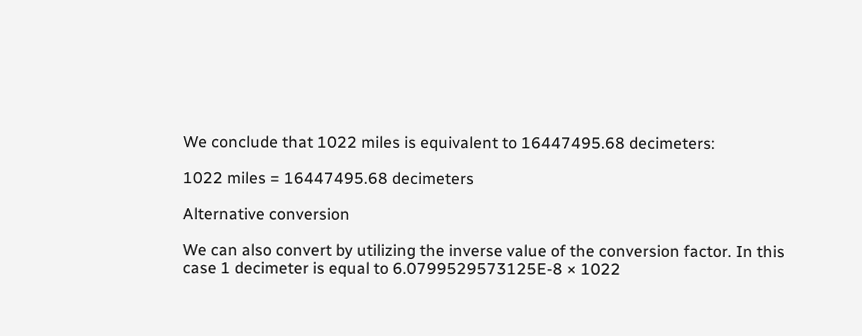We conclude that 1022 miles is equivalent to 16447495.68 decimeters:

1022 miles = 16447495.68 decimeters

Alternative conversion

We can also convert by utilizing the inverse value of the conversion factor. In this case 1 decimeter is equal to 6.0799529573125E-8 × 1022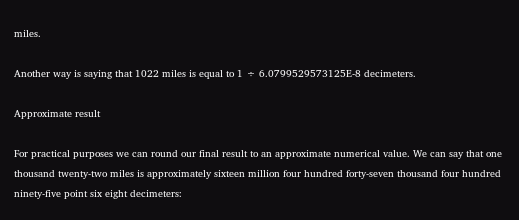miles.

Another way is saying that 1022 miles is equal to 1 ÷ 6.0799529573125E-8 decimeters.

Approximate result

For practical purposes we can round our final result to an approximate numerical value. We can say that one thousand twenty-two miles is approximately sixteen million four hundred forty-seven thousand four hundred ninety-five point six eight decimeters: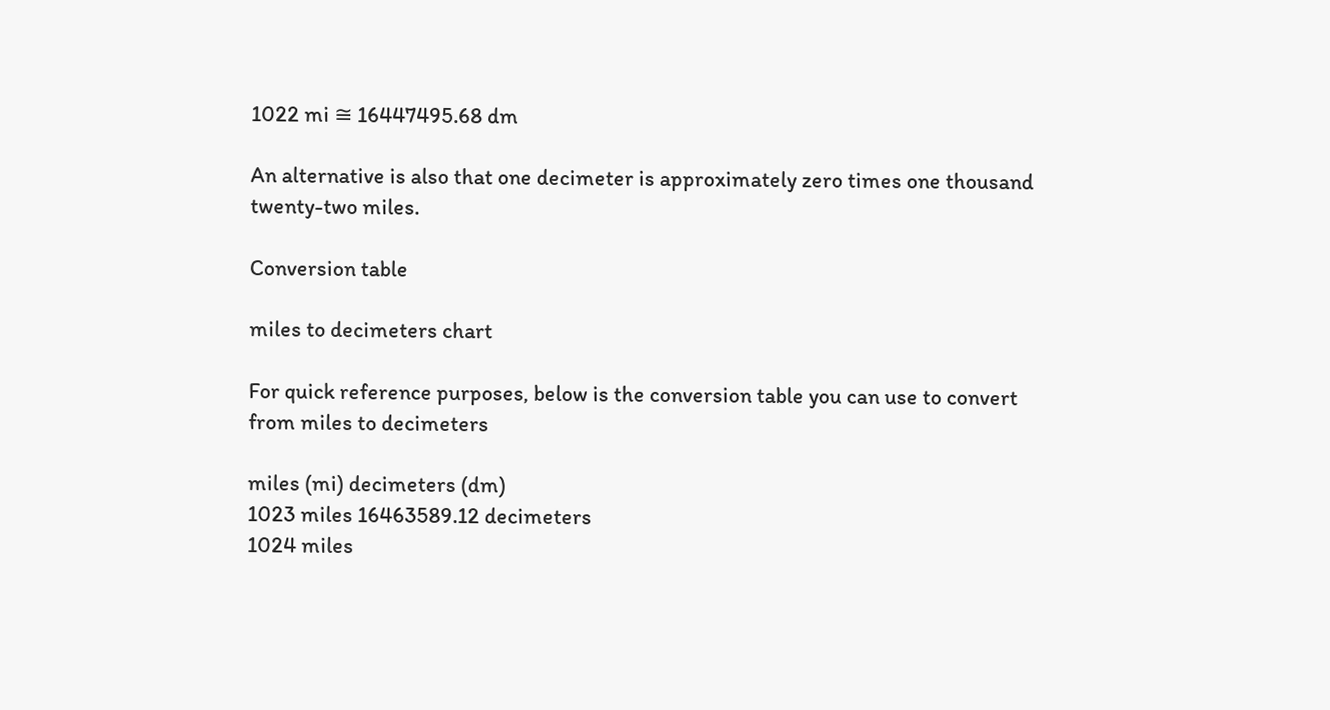1022 mi ≅ 16447495.68 dm

An alternative is also that one decimeter is approximately zero times one thousand twenty-two miles.

Conversion table

miles to decimeters chart

For quick reference purposes, below is the conversion table you can use to convert from miles to decimeters

miles (mi) decimeters (dm)
1023 miles 16463589.12 decimeters
1024 miles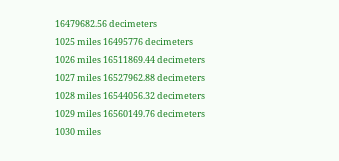16479682.56 decimeters
1025 miles 16495776 decimeters
1026 miles 16511869.44 decimeters
1027 miles 16527962.88 decimeters
1028 miles 16544056.32 decimeters
1029 miles 16560149.76 decimeters
1030 miles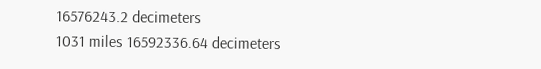16576243.2 decimeters
1031 miles 16592336.64 decimeters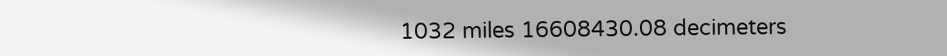1032 miles 16608430.08 decimeters